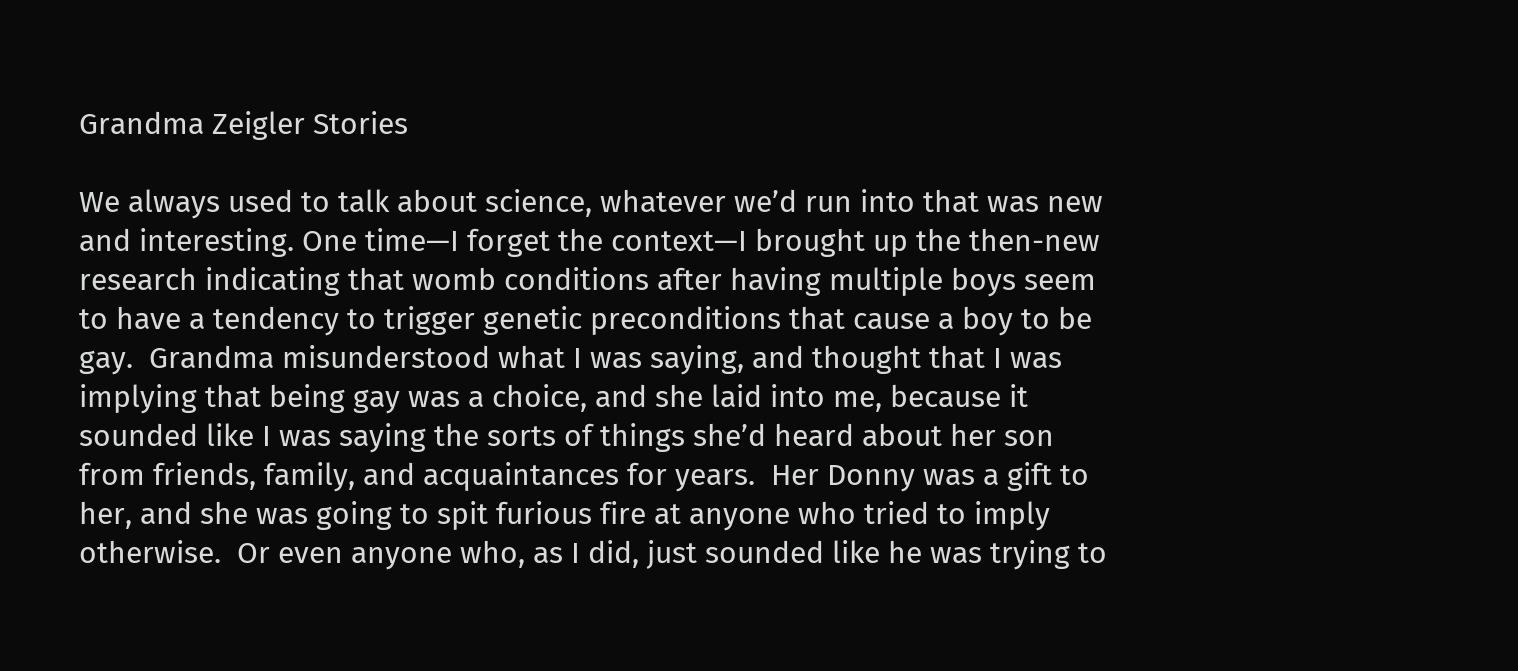Grandma Zeigler Stories

We always used to talk about science, whatever we’d run into that was new and interesting. One time—I forget the context—I brought up the then-new research indicating that womb conditions after having multiple boys seem to have a tendency to trigger genetic preconditions that cause a boy to be gay.  Grandma misunderstood what I was saying, and thought that I was implying that being gay was a choice, and she laid into me, because it sounded like I was saying the sorts of things she’d heard about her son from friends, family, and acquaintances for years.  Her Donny was a gift to her, and she was going to spit furious fire at anyone who tried to imply otherwise.  Or even anyone who, as I did, just sounded like he was trying to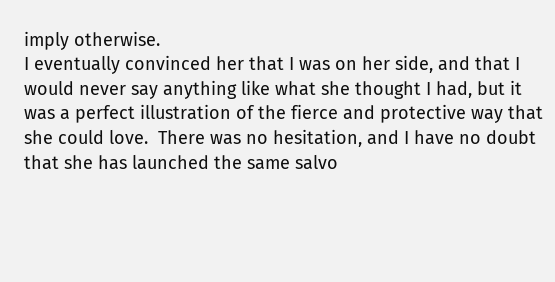imply otherwise.
I eventually convinced her that I was on her side, and that I would never say anything like what she thought I had, but it was a perfect illustration of the fierce and protective way that she could love.  There was no hesitation, and I have no doubt that she has launched the same salvo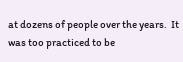at dozens of people over the years.  It was too practiced to be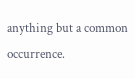anything but a common occurrence.